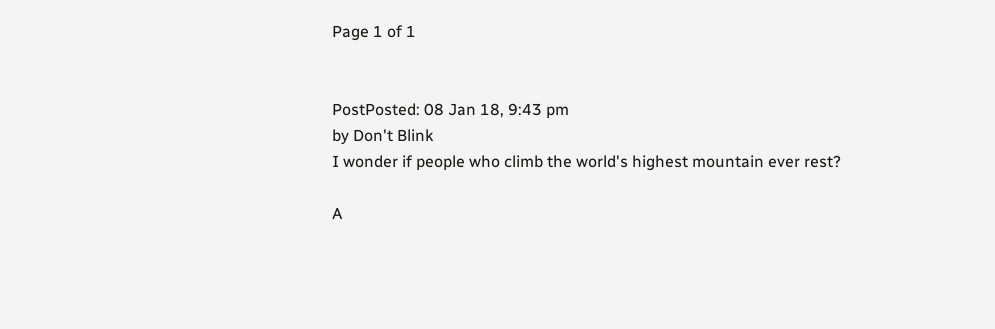Page 1 of 1


PostPosted: 08 Jan 18, 9:43 pm
by Don't Blink
I wonder if people who climb the world's highest mountain ever rest?

A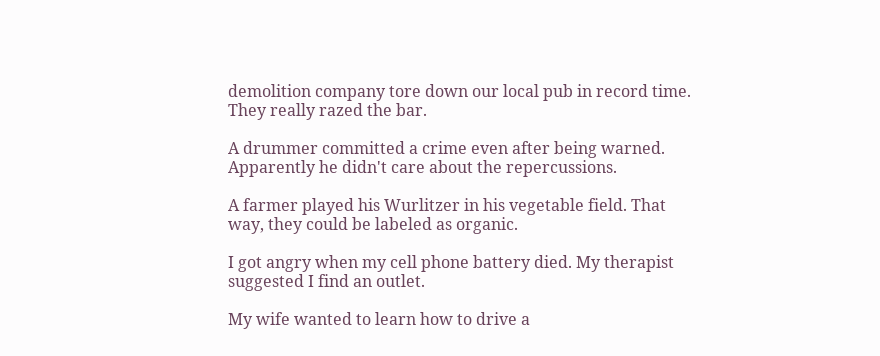demolition company tore down our local pub in record time. They really razed the bar.

A drummer committed a crime even after being warned. Apparently he didn't care about the repercussions.

A farmer played his Wurlitzer in his vegetable field. That way, they could be labeled as organic.

I got angry when my cell phone battery died. My therapist suggested I find an outlet.

My wife wanted to learn how to drive a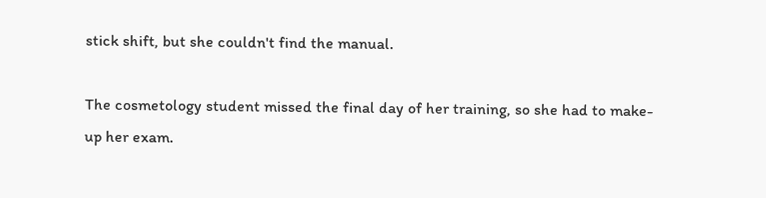stick shift, but she couldn't find the manual.

The cosmetology student missed the final day of her training, so she had to make-up her exam.